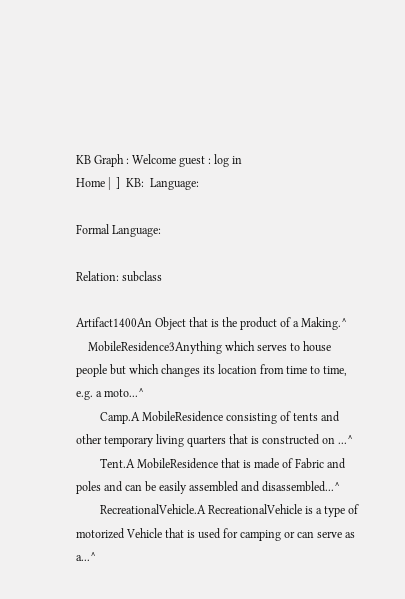KB Graph : Welcome guest : log in
Home |  ]  KB:  Language:

Formal Language:

Relation: subclass

Artifact1400An Object that is the product of a Making.^
    MobileResidence3Anything which serves to house people but which changes its location from time to time, e.g. a moto...^
        Camp.A MobileResidence consisting of tents and other temporary living quarters that is constructed on ...^
        Tent.A MobileResidence that is made of Fabric and poles and can be easily assembled and disassembled...^
        RecreationalVehicle.A RecreationalVehicle is a type of motorized Vehicle that is used for camping or can serve as a...^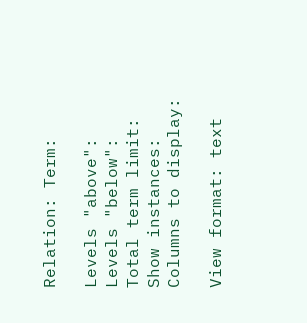Relation: Term:

Levels "above": Levels "below": Total term limit: Show instances:
Columns to display:

View format: text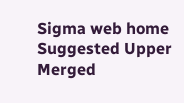Sigma web home      Suggested Upper Merged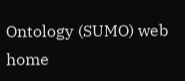Ontology (SUMO) web home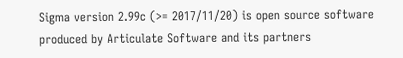Sigma version 2.99c (>= 2017/11/20) is open source software produced by Articulate Software and its partners